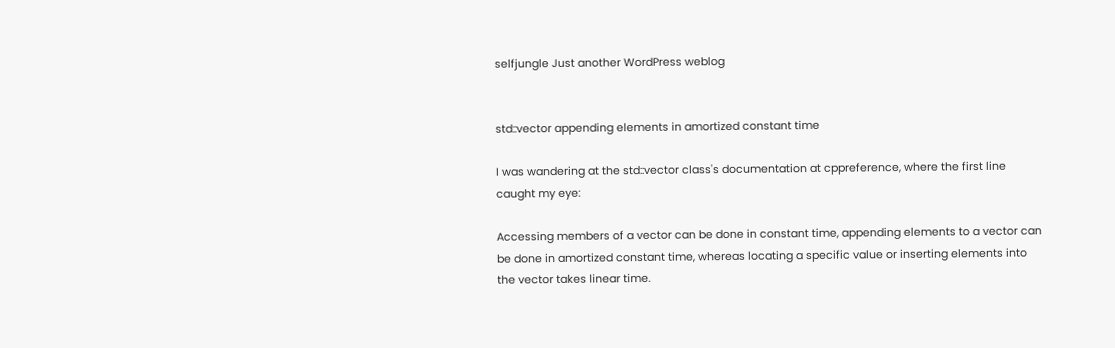selfjungle Just another WordPress weblog


std::vector appending elements in amortized constant time

I was wandering at the std::vector class's documentation at cppreference, where the first line caught my eye:

Accessing members of a vector can be done in constant time, appending elements to a vector can be done in amortized constant time, whereas locating a specific value or inserting elements into the vector takes linear time.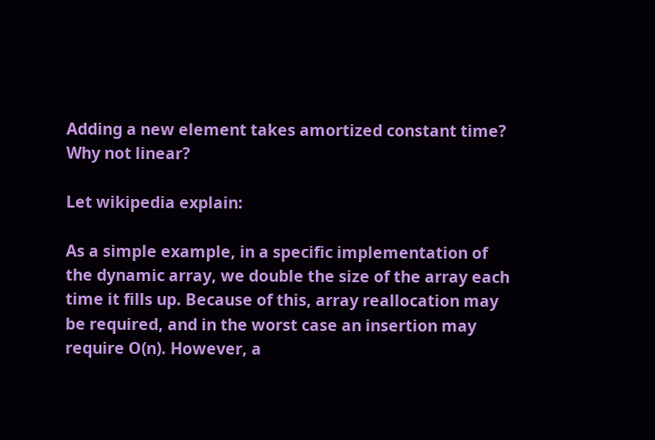Adding a new element takes amortized constant time? Why not linear?

Let wikipedia explain:

As a simple example, in a specific implementation of the dynamic array, we double the size of the array each time it fills up. Because of this, array reallocation may be required, and in the worst case an insertion may require O(n). However, a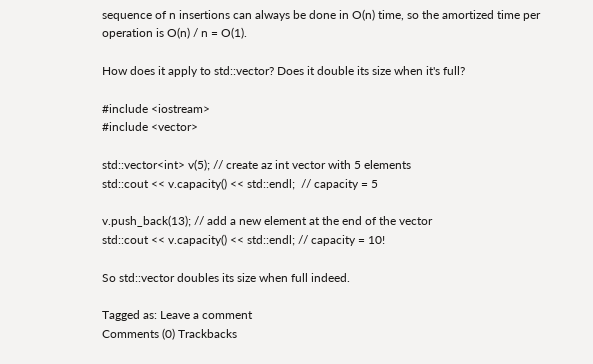sequence of n insertions can always be done in O(n) time, so the amortized time per operation is O(n) / n = O(1).

How does it apply to std::vector? Does it double its size when it's full?

#include <iostream>
#include <vector>

std::vector<int> v(5); // create az int vector with 5 elements
std::cout << v.capacity() << std::endl;  // capacity = 5

v.push_back(13); // add a new element at the end of the vector
std::cout << v.capacity() << std::endl; // capacity = 10!

So std::vector doubles its size when full indeed.

Tagged as: Leave a comment
Comments (0) Trackbacks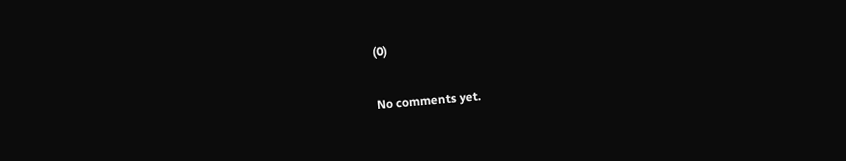(0)

No comments yet.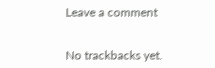Leave a comment


No trackbacks yet.